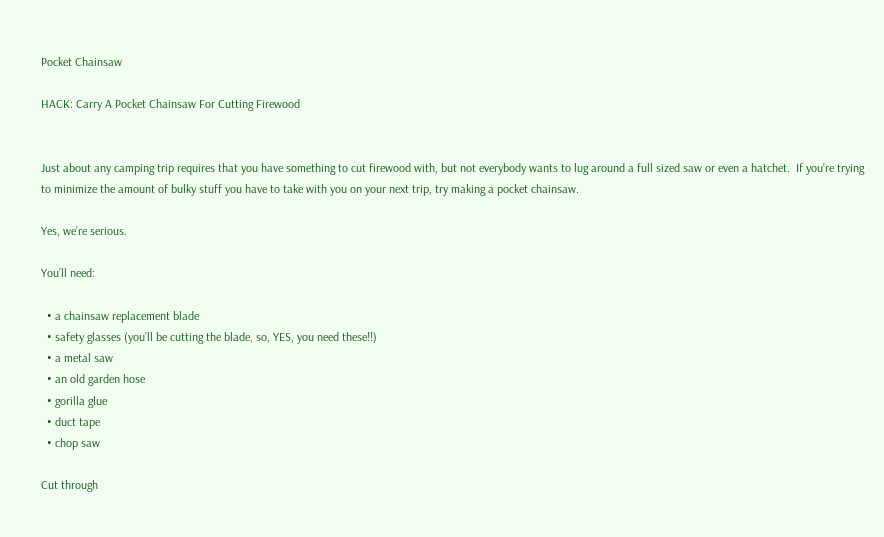Pocket Chainsaw

HACK: Carry A Pocket Chainsaw For Cutting Firewood


Just about any camping trip requires that you have something to cut firewood with, but not everybody wants to lug around a full sized saw or even a hatchet.  If you’re trying to minimize the amount of bulky stuff you have to take with you on your next trip, try making a pocket chainsaw.

Yes, we’re serious.

You’ll need:

  • a chainsaw replacement blade
  • safety glasses (you’ll be cutting the blade, so, YES, you need these!!)
  • a metal saw
  • an old garden hose
  • gorilla glue
  • duct tape
  • chop saw

Cut through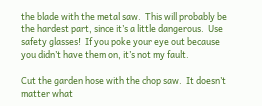the blade with the metal saw.  This will probably be the hardest part, since it’s a little dangerous.  Use safety glasses!  If you poke your eye out because you didn’t have them on, it’s not my fault.

Cut the garden hose with the chop saw.  It doesn’t matter what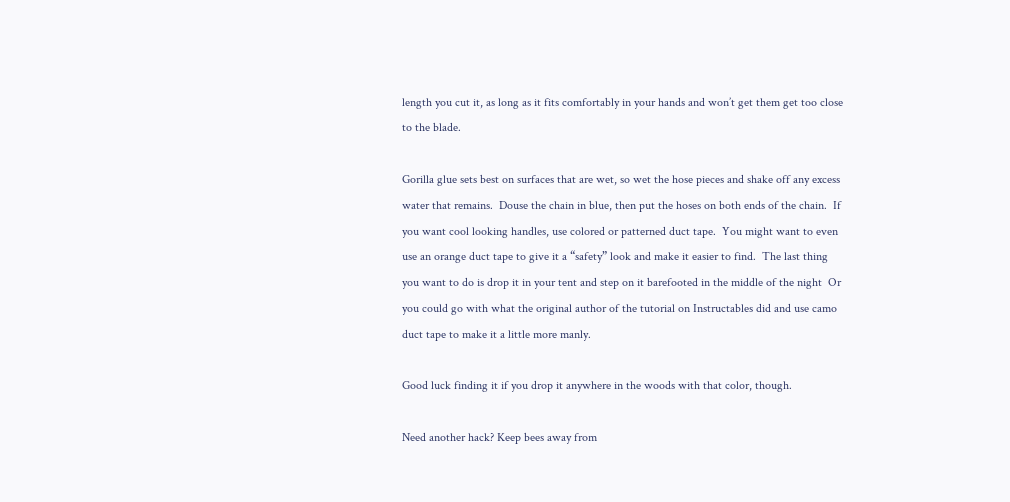length you cut it, as long as it fits comfortably in your hands and won’t get them get too close to the blade.

Gorilla glue sets best on surfaces that are wet, so wet the hose pieces and shake off any excess water that remains.  Douse the chain in blue, then put the hoses on both ends of the chain.  If you want cool looking handles, use colored or patterned duct tape.  You might want to even use an orange duct tape to give it a “safety” look and make it easier to find.  The last thing you want to do is drop it in your tent and step on it barefooted in the middle of the night  Or you could go with what the original author of the tutorial on Instructables did and use camo duct tape to make it a little more manly.

Good luck finding it if you drop it anywhere in the woods with that color, though.

Need another hack? Keep bees away from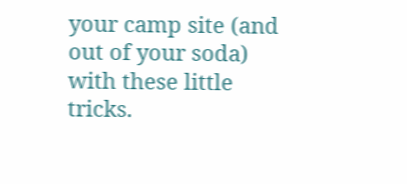your camp site (and out of your soda) with these little tricks.